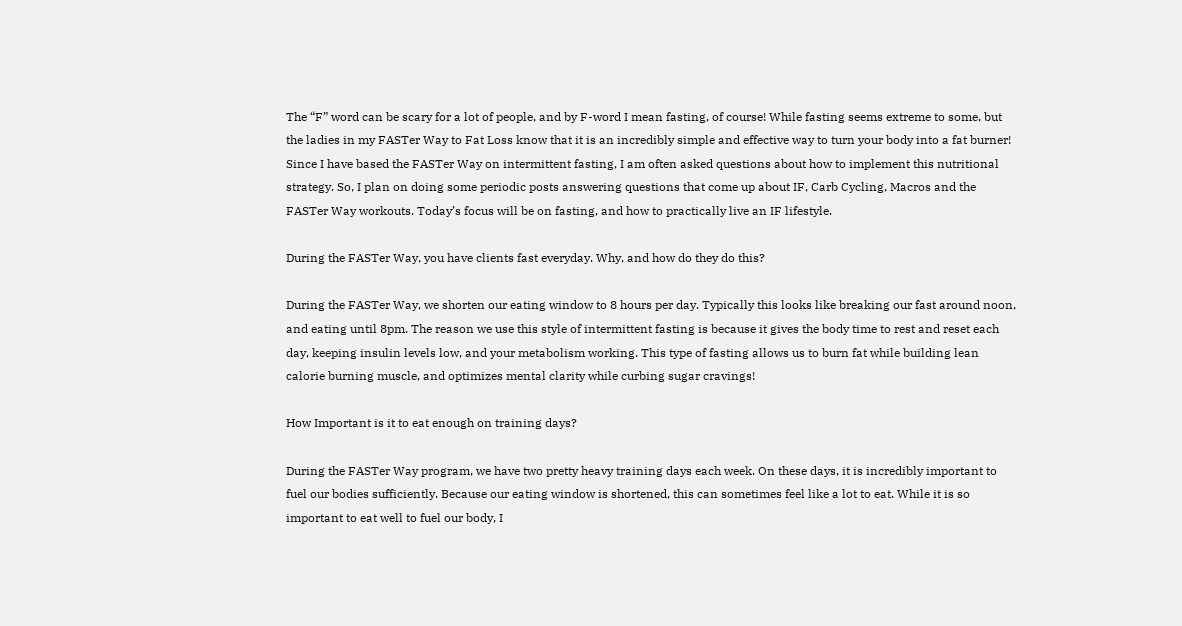The “F” word can be scary for a lot of people, and by F-word I mean fasting, of course! While fasting seems extreme to some, but the ladies in my FASTer Way to Fat Loss know that it is an incredibly simple and effective way to turn your body into a fat burner! Since I have based the FASTer Way on intermittent fasting, I am often asked questions about how to implement this nutritional strategy. So, I plan on doing some periodic posts answering questions that come up about IF, Carb Cycling, Macros and the FASTer Way workouts. Today’s focus will be on fasting, and how to practically live an IF lifestyle.

During the FASTer Way, you have clients fast everyday. Why, and how do they do this?

During the FASTer Way, we shorten our eating window to 8 hours per day. Typically this looks like breaking our fast around noon, and eating until 8pm. The reason we use this style of intermittent fasting is because it gives the body time to rest and reset each day, keeping insulin levels low, and your metabolism working. This type of fasting allows us to burn fat while building lean calorie burning muscle, and optimizes mental clarity while curbing sugar cravings!

How Important is it to eat enough on training days?

During the FASTer Way program, we have two pretty heavy training days each week. On these days, it is incredibly important to fuel our bodies sufficiently. Because our eating window is shortened, this can sometimes feel like a lot to eat. While it is so important to eat well to fuel our body, I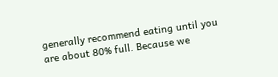generally recommend eating until you are about 80% full. Because we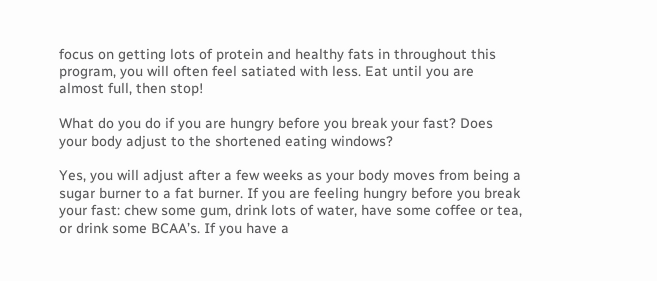focus on getting lots of protein and healthy fats in throughout this program, you will often feel satiated with less. Eat until you are almost full, then stop!

What do you do if you are hungry before you break your fast? Does your body adjust to the shortened eating windows?

Yes, you will adjust after a few weeks as your body moves from being a sugar burner to a fat burner. If you are feeling hungry before you break your fast: chew some gum, drink lots of water, have some coffee or tea, or drink some BCAA’s. If you have a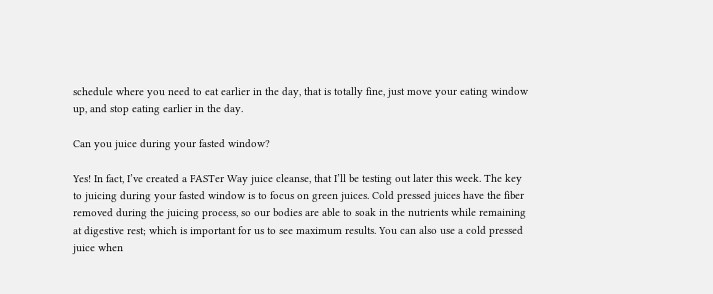schedule where you need to eat earlier in the day, that is totally fine, just move your eating window up, and stop eating earlier in the day.

Can you juice during your fasted window?

Yes! In fact, I’ve created a FASTer Way juice cleanse, that I’ll be testing out later this week. The key to juicing during your fasted window is to focus on green juices. Cold pressed juices have the fiber removed during the juicing process, so our bodies are able to soak in the nutrients while remaining at digestive rest; which is important for us to see maximum results. You can also use a cold pressed juice when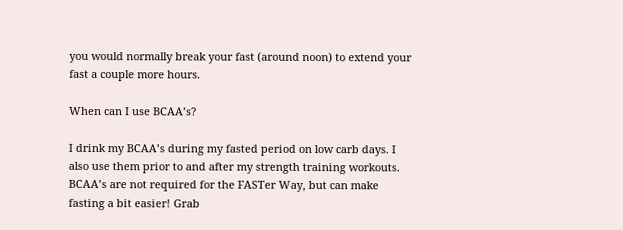you would normally break your fast (around noon) to extend your fast a couple more hours.

When can I use BCAA’s?

I drink my BCAA’s during my fasted period on low carb days. I also use them prior to and after my strength training workouts. BCAA’s are not required for the FASTer Way, but can make fasting a bit easier! Grab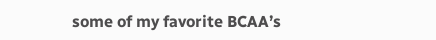some of my favorite BCAA’s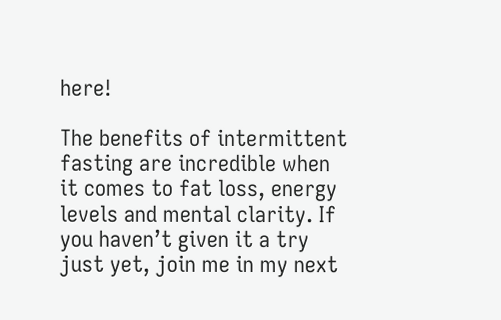here!

The benefits of intermittent fasting are incredible when it comes to fat loss, energy levels and mental clarity. If you haven’t given it a try just yet, join me in my next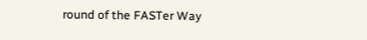round of the FASTer Way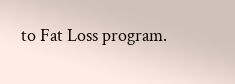to Fat Loss program.